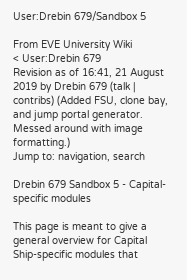User:Drebin 679/Sandbox 5

From EVE University Wiki
< User:Drebin 679
Revision as of 16:41, 21 August 2019 by Drebin 679 (talk | contribs) (Added FSU, clone bay, and jump portal generator. Messed around with image formatting.)
Jump to: navigation, search

Drebin 679 Sandbox 5 - Capital-specific modules

This page is meant to give a general overview for Capital Ship-specific modules that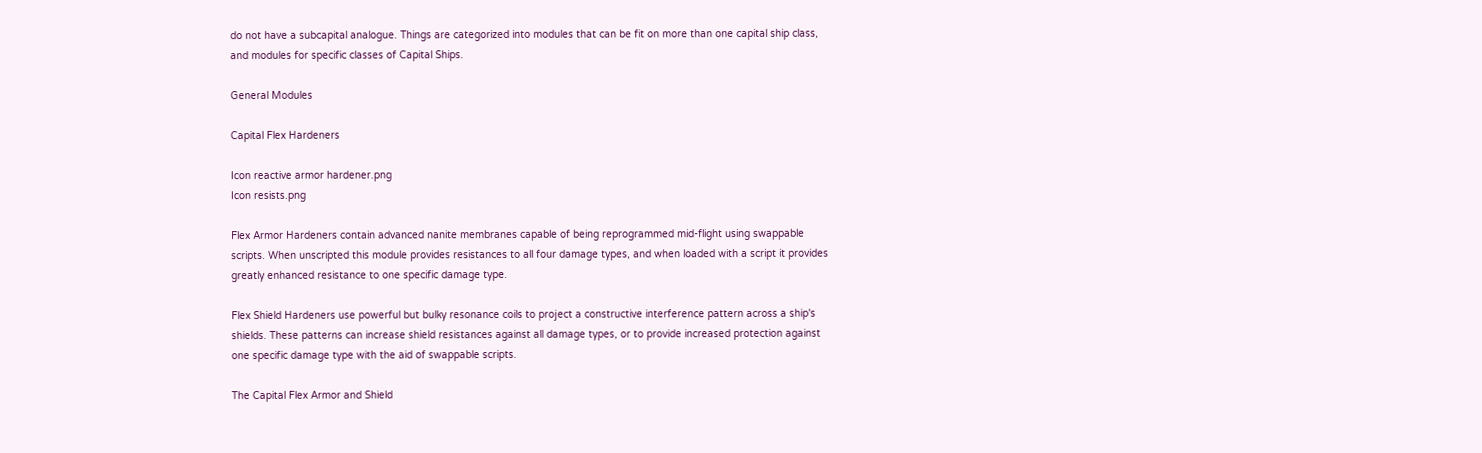do not have a subcapital analogue. Things are categorized into modules that can be fit on more than one capital ship class, and modules for specific classes of Capital Ships.

General Modules

Capital Flex Hardeners

Icon reactive armor hardener.png
Icon resists.png

Flex Armor Hardeners contain advanced nanite membranes capable of being reprogrammed mid-flight using swappable scripts. When unscripted this module provides resistances to all four damage types, and when loaded with a script it provides greatly enhanced resistance to one specific damage type.

Flex Shield Hardeners use powerful but bulky resonance coils to project a constructive interference pattern across a ship's shields. These patterns can increase shield resistances against all damage types, or to provide increased protection against one specific damage type with the aid of swappable scripts.

The Capital Flex Armor and Shield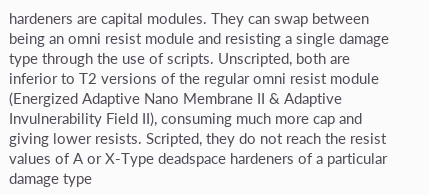hardeners are capital modules. They can swap between being an omni resist module and resisting a single damage type through the use of scripts. Unscripted, both are inferior to T2 versions of the regular omni resist module (Energized Adaptive Nano Membrane II & Adaptive Invulnerability Field II), consuming much more cap and giving lower resists. Scripted, they do not reach the resist values of A or X-Type deadspace hardeners of a particular damage type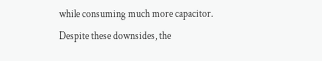while consuming much more capacitor. Despite these downsides, the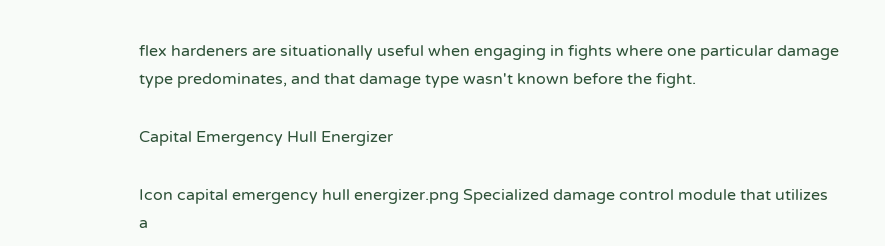flex hardeners are situationally useful when engaging in fights where one particular damage type predominates, and that damage type wasn't known before the fight.

Capital Emergency Hull Energizer

Icon capital emergency hull energizer.png Specialized damage control module that utilizes a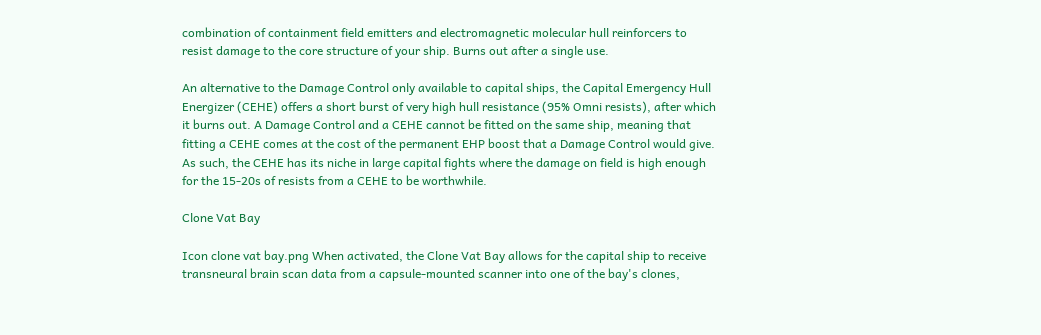combination of containment field emitters and electromagnetic molecular hull reinforcers to resist damage to the core structure of your ship. Burns out after a single use.

An alternative to the Damage Control only available to capital ships, the Capital Emergency Hull Energizer (CEHE) offers a short burst of very high hull resistance (95% Omni resists), after which it burns out. A Damage Control and a CEHE cannot be fitted on the same ship, meaning that fitting a CEHE comes at the cost of the permanent EHP boost that a Damage Control would give. As such, the CEHE has its niche in large capital fights where the damage on field is high enough for the 15-20s of resists from a CEHE to be worthwhile.

Clone Vat Bay

Icon clone vat bay.png When activated, the Clone Vat Bay allows for the capital ship to receive transneural brain scan data from a capsule-mounted scanner into one of the bay's clones,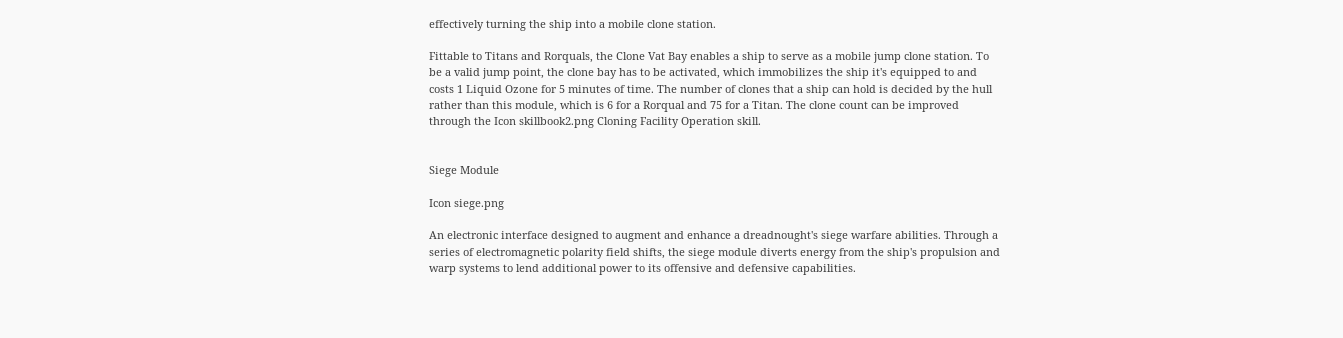effectively turning the ship into a mobile clone station.

Fittable to Titans and Rorquals, the Clone Vat Bay enables a ship to serve as a mobile jump clone station. To be a valid jump point, the clone bay has to be activated, which immobilizes the ship it's equipped to and costs 1 Liquid Ozone for 5 minutes of time. The number of clones that a ship can hold is decided by the hull rather than this module, which is 6 for a Rorqual and 75 for a Titan. The clone count can be improved through the Icon skillbook2.png Cloning Facility Operation skill.


Siege Module

Icon siege.png

An electronic interface designed to augment and enhance a dreadnought's siege warfare abilities. Through a series of electromagnetic polarity field shifts, the siege module diverts energy from the ship's propulsion and warp systems to lend additional power to its offensive and defensive capabilities.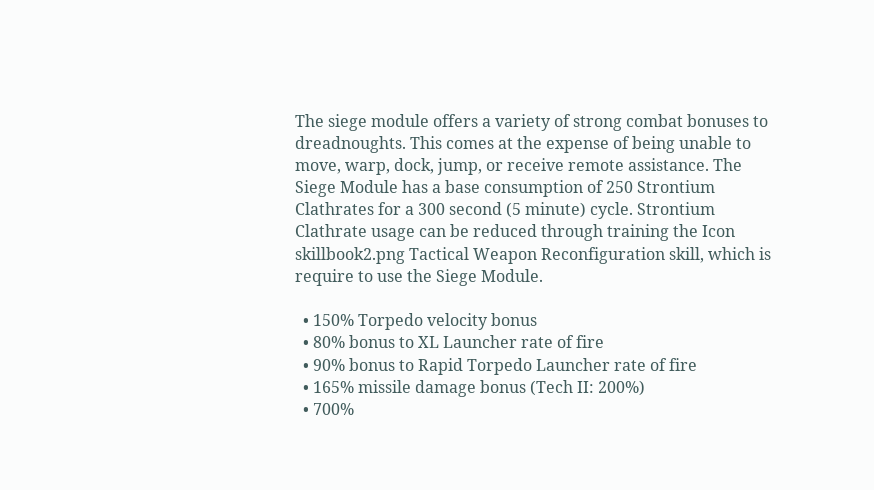The siege module offers a variety of strong combat bonuses to dreadnoughts. This comes at the expense of being unable to move, warp, dock, jump, or receive remote assistance. The Siege Module has a base consumption of 250 Strontium Clathrates for a 300 second (5 minute) cycle. Strontium Clathrate usage can be reduced through training the Icon skillbook2.png Tactical Weapon Reconfiguration skill, which is require to use the Siege Module.

  • 150% Torpedo velocity bonus
  • 80% bonus to XL Launcher rate of fire
  • 90% bonus to Rapid Torpedo Launcher rate of fire
  • 165% missile damage bonus (Tech II: 200%)
  • 700%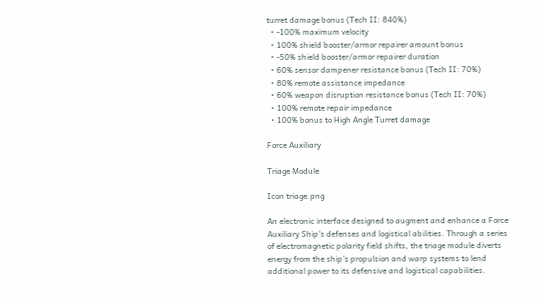turret damage bonus (Tech II: 840%)
  • -100% maximum velocity
  • 100% shield booster/armor repairer amount bonus
  • -50% shield booster/armor repairer duration
  • 60% sensor dampener resistance bonus (Tech II: 70%)
  • 80% remote assistance impedance
  • 60% weapon disruption resistance bonus (Tech II: 70%)
  • 100% remote repair impedance
  • 100% bonus to High Angle Turret damage

Force Auxiliary

Triage Module

Icon triage.png

An electronic interface designed to augment and enhance a Force Auxiliary Ship's defenses and logistical abilities. Through a series of electromagnetic polarity field shifts, the triage module diverts energy from the ship's propulsion and warp systems to lend additional power to its defensive and logistical capabilities.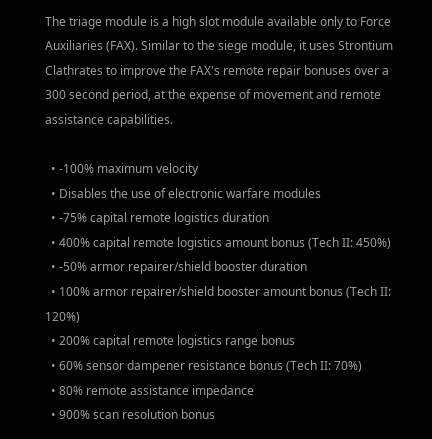The triage module is a high slot module available only to Force Auxiliaries (FAX). Similar to the siege module, it uses Strontium Clathrates to improve the FAX's remote repair bonuses over a 300 second period, at the expense of movement and remote assistance capabilities.

  • -100% maximum velocity
  • Disables the use of electronic warfare modules
  • -75% capital remote logistics duration
  • 400% capital remote logistics amount bonus (Tech II: 450%)
  • -50% armor repairer/shield booster duration
  • 100% armor repairer/shield booster amount bonus (Tech II: 120%)
  • 200% capital remote logistics range bonus
  • 60% sensor dampener resistance bonus (Tech II: 70%)
  • 80% remote assistance impedance
  • 900% scan resolution bonus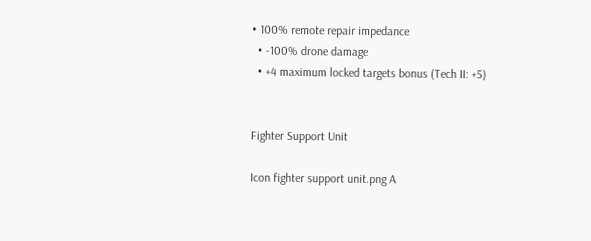• 100% remote repair impedance
  • -100% drone damage
  • +4 maximum locked targets bonus (Tech II: +5)


Fighter Support Unit

Icon fighter support unit.png A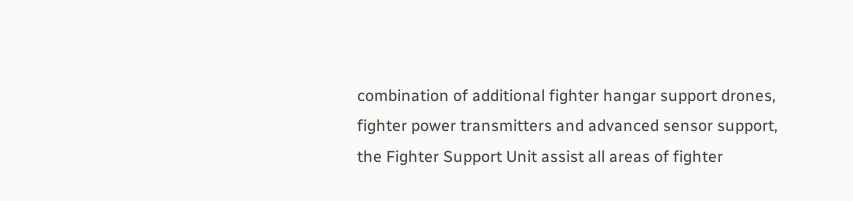combination of additional fighter hangar support drones, fighter power transmitters and advanced sensor support, the Fighter Support Unit assist all areas of fighter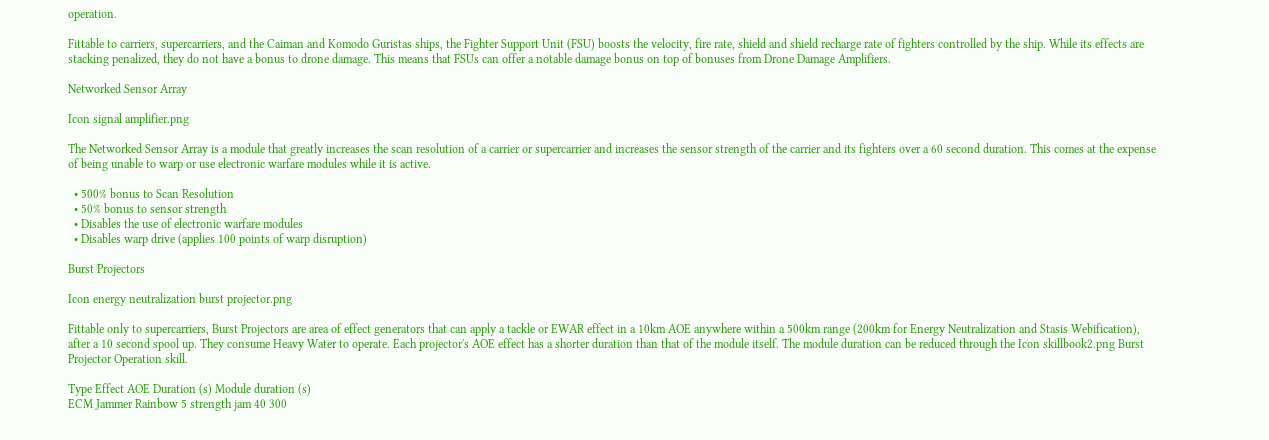operation.

Fittable to carriers, supercarriers, and the Caiman and Komodo Guristas ships, the Fighter Support Unit (FSU) boosts the velocity, fire rate, shield and shield recharge rate of fighters controlled by the ship. While its effects are stacking penalized, they do not have a bonus to drone damage. This means that FSUs can offer a notable damage bonus on top of bonuses from Drone Damage Amplifiers.

Networked Sensor Array

Icon signal amplifier.png

The Networked Sensor Array is a module that greatly increases the scan resolution of a carrier or supercarrier and increases the sensor strength of the carrier and its fighters over a 60 second duration. This comes at the expense of being unable to warp or use electronic warfare modules while it is active.

  • 500% bonus to Scan Resolution
  • 50% bonus to sensor strength
  • Disables the use of electronic warfare modules
  • Disables warp drive (applies 100 points of warp disruption)

Burst Projectors

Icon energy neutralization burst projector.png

Fittable only to supercarriers, Burst Projectors are area of effect generators that can apply a tackle or EWAR effect in a 10km AOE anywhere within a 500km range (200km for Energy Neutralization and Stasis Webification), after a 10 second spool up. They consume Heavy Water to operate. Each projector's AOE effect has a shorter duration than that of the module itself. The module duration can be reduced through the Icon skillbook2.png Burst Projector Operation skill.

Type Effect AOE Duration (s) Module duration (s)
ECM Jammer Rainbow 5 strength jam 40 300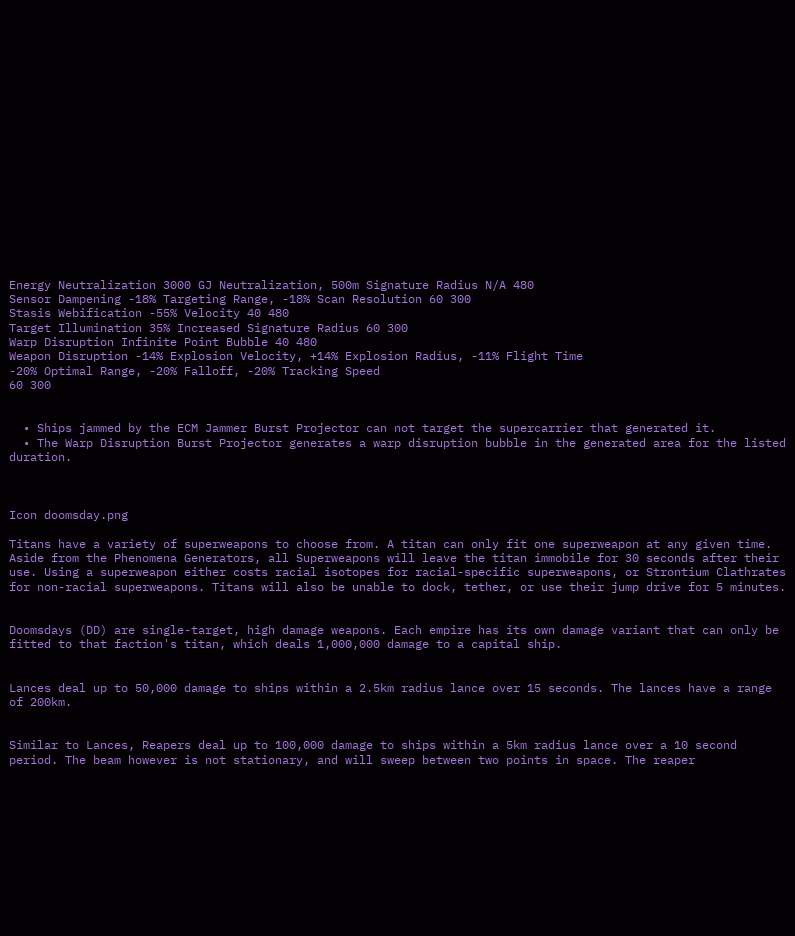Energy Neutralization 3000 GJ Neutralization, 500m Signature Radius N/A 480
Sensor Dampening -18% Targeting Range, -18% Scan Resolution 60 300
Stasis Webification -55% Velocity 40 480
Target Illumination 35% Increased Signature Radius 60 300
Warp Disruption Infinite Point Bubble 40 480
Weapon Disruption -14% Explosion Velocity, +14% Explosion Radius, -11% Flight Time
-20% Optimal Range, -20% Falloff, -20% Tracking Speed
60 300


  • Ships jammed by the ECM Jammer Burst Projector can not target the supercarrier that generated it.
  • The Warp Disruption Burst Projector generates a warp disruption bubble in the generated area for the listed duration.



Icon doomsday.png

Titans have a variety of superweapons to choose from. A titan can only fit one superweapon at any given time. Aside from the Phenomena Generators, all Superweapons will leave the titan immobile for 30 seconds after their use. Using a superweapon either costs racial isotopes for racial-specific superweapons, or Strontium Clathrates for non-racial superweapons. Titans will also be unable to dock, tether, or use their jump drive for 5 minutes.


Doomsdays (DD) are single-target, high damage weapons. Each empire has its own damage variant that can only be fitted to that faction's titan, which deals 1,000,000 damage to a capital ship.


Lances deal up to 50,000 damage to ships within a 2.5km radius lance over 15 seconds. The lances have a range of 200km.


Similar to Lances, Reapers deal up to 100,000 damage to ships within a 5km radius lance over a 10 second period. The beam however is not stationary, and will sweep between two points in space. The reaper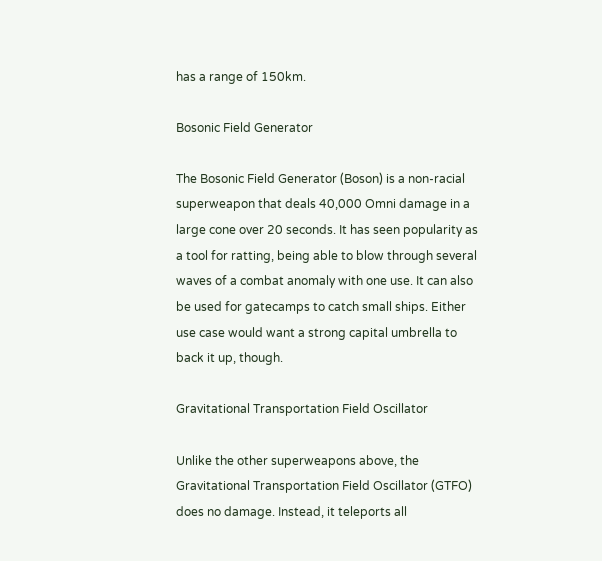has a range of 150km.

Bosonic Field Generator

The Bosonic Field Generator (Boson) is a non-racial superweapon that deals 40,000 Omni damage in a large cone over 20 seconds. It has seen popularity as a tool for ratting, being able to blow through several waves of a combat anomaly with one use. It can also be used for gatecamps to catch small ships. Either use case would want a strong capital umbrella to back it up, though.

Gravitational Transportation Field Oscillator

Unlike the other superweapons above, the Gravitational Transportation Field Oscillator (GTFO) does no damage. Instead, it teleports all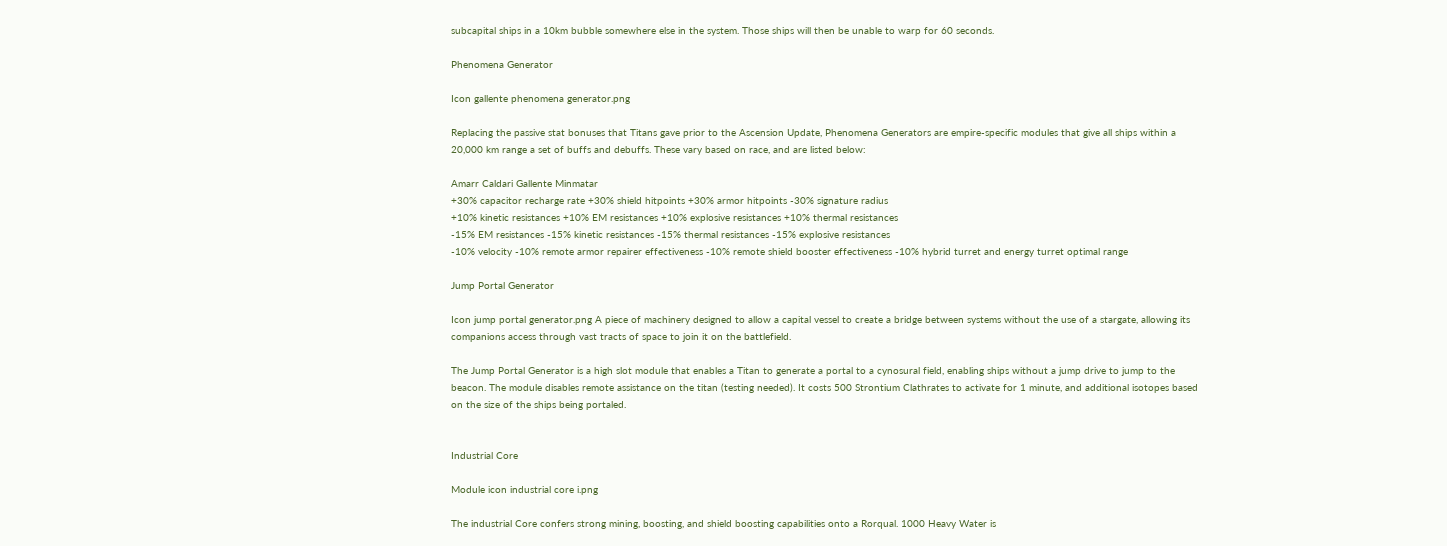subcapital ships in a 10km bubble somewhere else in the system. Those ships will then be unable to warp for 60 seconds.

Phenomena Generator

Icon gallente phenomena generator.png

Replacing the passive stat bonuses that Titans gave prior to the Ascension Update, Phenomena Generators are empire-specific modules that give all ships within a 20,000 km range a set of buffs and debuffs. These vary based on race, and are listed below:

Amarr Caldari Gallente Minmatar
+30% capacitor recharge rate +30% shield hitpoints +30% armor hitpoints -30% signature radius
+10% kinetic resistances +10% EM resistances +10% explosive resistances +10% thermal resistances
-15% EM resistances -15% kinetic resistances -15% thermal resistances -15% explosive resistances
-10% velocity -10% remote armor repairer effectiveness -10% remote shield booster effectiveness -10% hybrid turret and energy turret optimal range

Jump Portal Generator

Icon jump portal generator.png A piece of machinery designed to allow a capital vessel to create a bridge between systems without the use of a stargate, allowing its companions access through vast tracts of space to join it on the battlefield.

The Jump Portal Generator is a high slot module that enables a Titan to generate a portal to a cynosural field, enabling ships without a jump drive to jump to the beacon. The module disables remote assistance on the titan (testing needed). It costs 500 Strontium Clathrates to activate for 1 minute, and additional isotopes based on the size of the ships being portaled.


Industrial Core

Module icon industrial core i.png

The industrial Core confers strong mining, boosting, and shield boosting capabilities onto a Rorqual. 1000 Heavy Water is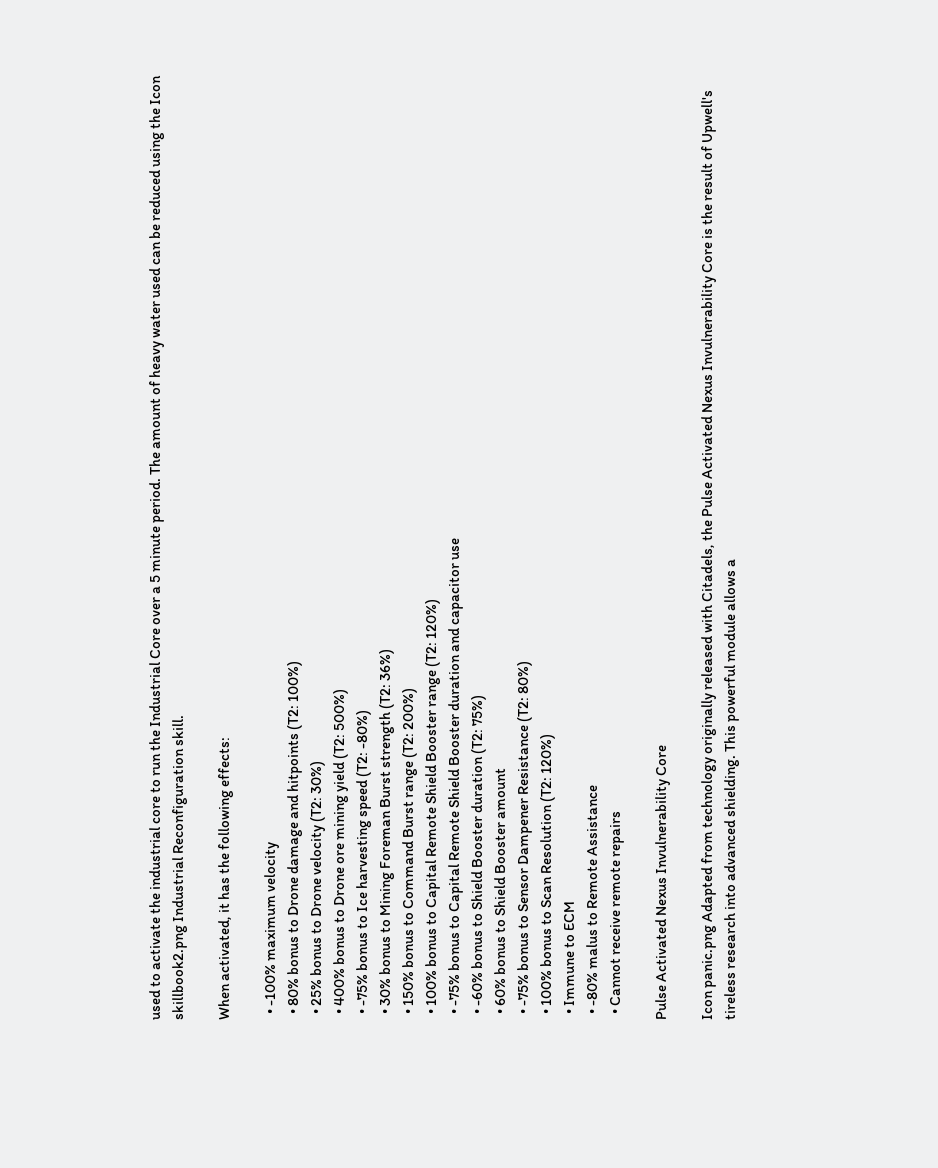used to activate the industrial core to run the Industrial Core over a 5 minute period. The amount of heavy water used can be reduced using the Icon skillbook2.png Industrial Reconfiguration skill.

When activated, it has the following effects:

  • -100% maximum velocity
  • 80% bonus to Drone damage and hitpoints (T2: 100%)
  • 25% bonus to Drone velocity (T2: 30%)
  • 400% bonus to Drone ore mining yield (T2: 500%)
  • -75% bonus to Ice harvesting speed (T2: -80%)
  • 30% bonus to Mining Foreman Burst strength (T2: 36%)
  • 150% bonus to Command Burst range (T2: 200%)
  • 100% bonus to Capital Remote Shield Booster range (T2: 120%)
  • -75% bonus to Capital Remote Shield Booster duration and capacitor use
  • -60% bonus to Shield Booster duration (T2: 75%)
  • 60% bonus to Shield Booster amount
  • -75% bonus to Sensor Dampener Resistance (T2: 80%)
  • 100% bonus to Scan Resolution (T2: 120%)
  • Immune to ECM
  • -80% malus to Remote Assistance
  • Cannot receive remote repairs

Pulse Activated Nexus Invulnerability Core

Icon panic.png Adapted from technology originally released with Citadels, the Pulse Activated Nexus Invulnerability Core is the result of Upwell's tireless research into advanced shielding. This powerful module allows a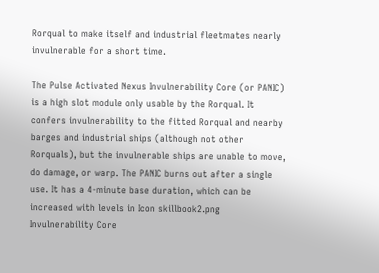Rorqual to make itself and industrial fleetmates nearly invulnerable for a short time.

The Pulse Activated Nexus Invulnerability Core (or PANIC) is a high slot module only usable by the Rorqual. It confers invulnerability to the fitted Rorqual and nearby barges and industrial ships (although not other Rorquals), but the invulnerable ships are unable to move, do damage, or warp. The PANIC burns out after a single use. It has a 4-minute base duration, which can be increased with levels in Icon skillbook2.png Invulnerability Core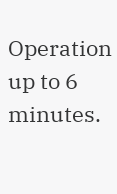Operation up to 6 minutes.